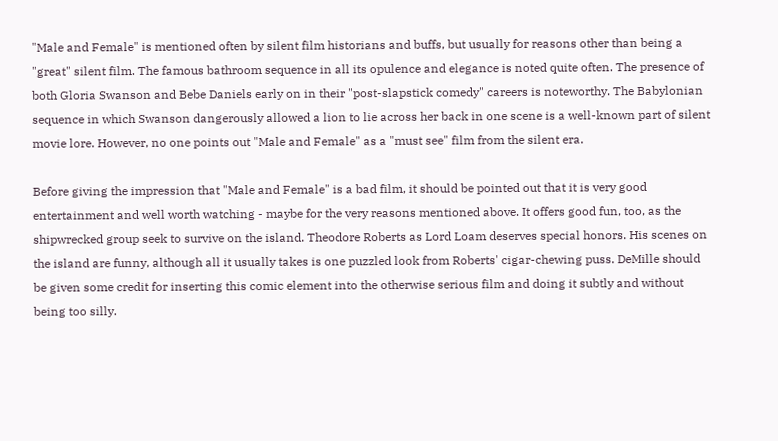"Male and Female" is mentioned often by silent film historians and buffs, but usually for reasons other than being a "great" silent film. The famous bathroom sequence in all its opulence and elegance is noted quite often. The presence of both Gloria Swanson and Bebe Daniels early on in their "post-slapstick comedy" careers is noteworthy. The Babylonian sequence in which Swanson dangerously allowed a lion to lie across her back in one scene is a well-known part of silent movie lore. However, no one points out "Male and Female" as a "must see" film from the silent era.

Before giving the impression that "Male and Female" is a bad film, it should be pointed out that it is very good entertainment and well worth watching - maybe for the very reasons mentioned above. It offers good fun, too, as the shipwrecked group seek to survive on the island. Theodore Roberts as Lord Loam deserves special honors. His scenes on the island are funny, although all it usually takes is one puzzled look from Roberts' cigar-chewing puss. DeMille should be given some credit for inserting this comic element into the otherwise serious film and doing it subtly and without being too silly.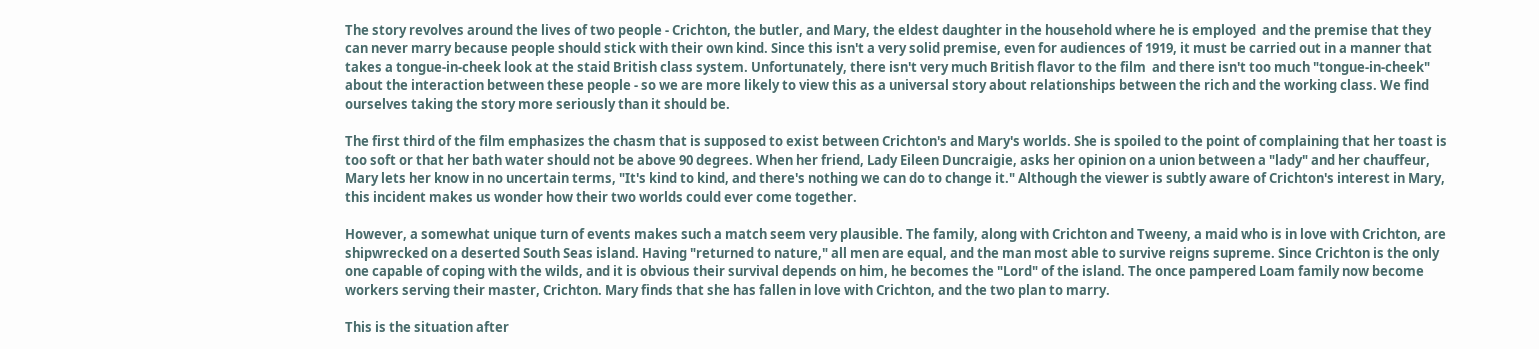The story revolves around the lives of two people - Crichton, the butler, and Mary, the eldest daughter in the household where he is employed  and the premise that they can never marry because people should stick with their own kind. Since this isn't a very solid premise, even for audiences of 1919, it must be carried out in a manner that takes a tongue-in-cheek look at the staid British class system. Unfortunately, there isn't very much British flavor to the film  and there isn't too much "tongue-in-cheek" about the interaction between these people - so we are more likely to view this as a universal story about relationships between the rich and the working class. We find ourselves taking the story more seriously than it should be.

The first third of the film emphasizes the chasm that is supposed to exist between Crichton's and Mary's worlds. She is spoiled to the point of complaining that her toast is too soft or that her bath water should not be above 90 degrees. When her friend, Lady Eileen Duncraigie, asks her opinion on a union between a "lady" and her chauffeur, Mary lets her know in no uncertain terms, "It's kind to kind, and there's nothing we can do to change it." Although the viewer is subtly aware of Crichton's interest in Mary, this incident makes us wonder how their two worlds could ever come together.

However, a somewhat unique turn of events makes such a match seem very plausible. The family, along with Crichton and Tweeny, a maid who is in love with Crichton, are shipwrecked on a deserted South Seas island. Having "returned to nature," all men are equal, and the man most able to survive reigns supreme. Since Crichton is the only one capable of coping with the wilds, and it is obvious their survival depends on him, he becomes the "Lord" of the island. The once pampered Loam family now become workers serving their master, Crichton. Mary finds that she has fallen in love with Crichton, and the two plan to marry.

This is the situation after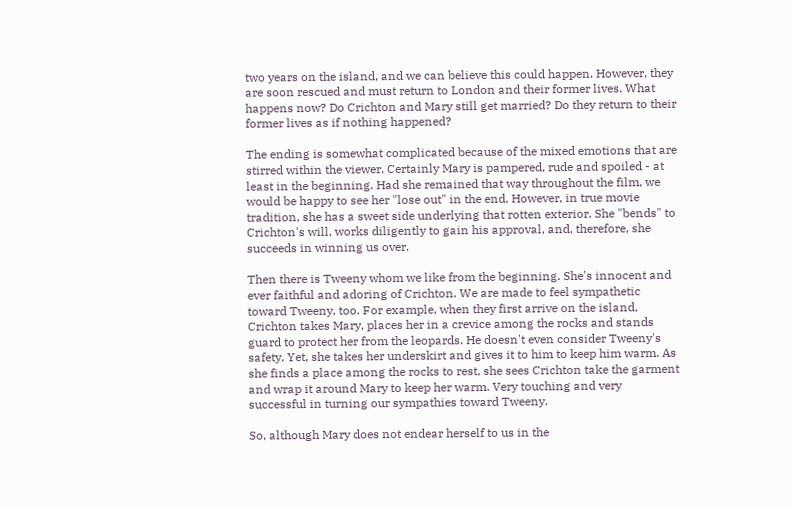two years on the island, and we can believe this could happen. However, they are soon rescued and must return to London and their former lives. What happens now? Do Crichton and Mary still get married? Do they return to their former lives as if nothing happened?

The ending is somewhat complicated because of the mixed emotions that are stirred within the viewer. Certainly Mary is pampered, rude and spoiled - at least in the beginning. Had she remained that way throughout the film, we would be happy to see her "lose out" in the end. However, in true movie tradition, she has a sweet side underlying that rotten exterior. She "bends" to Crichton's will, works diligently to gain his approval, and, therefore, she succeeds in winning us over.

Then there is Tweeny whom we like from the beginning. She's innocent and ever faithful and adoring of Crichton. We are made to feel sympathetic toward Tweeny, too. For example, when they first arrive on the island, Crichton takes Mary, places her in a crevice among the rocks and stands guard to protect her from the leopards. He doesn't even consider Tweeny's safety. Yet, she takes her underskirt and gives it to him to keep him warm. As she finds a place among the rocks to rest, she sees Crichton take the garment and wrap it around Mary to keep her warm. Very touching and very successful in turning our sympathies toward Tweeny.

So, although Mary does not endear herself to us in the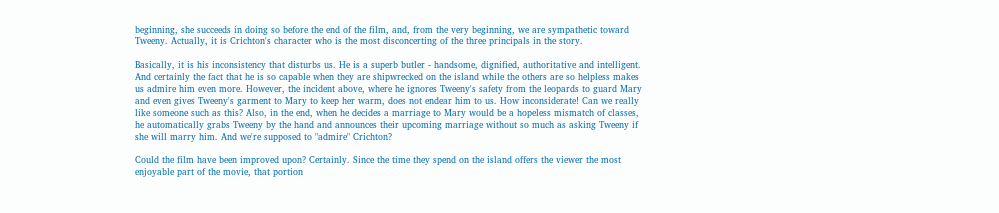beginning, she succeeds in doing so before the end of the film, and, from the very beginning, we are sympathetic toward Tweeny. Actually, it is Crichton's character who is the most disconcerting of the three principals in the story.

Basically, it is his inconsistency that disturbs us. He is a superb butler - handsome, dignified, authoritative and intelligent. And certainly the fact that he is so capable when they are shipwrecked on the island while the others are so helpless makes us admire him even more. However, the incident above, where he ignores Tweeny's safety from the leopards to guard Mary and even gives Tweeny's garment to Mary to keep her warm, does not endear him to us. How inconsiderate! Can we really like someone such as this? Also, in the end, when he decides a marriage to Mary would be a hopeless mismatch of classes, he automatically grabs Tweeny by the hand and announces their upcoming marriage without so much as asking Tweeny if she will marry him. And we're supposed to "admire" Crichton?

Could the film have been improved upon? Certainly. Since the time they spend on the island offers the viewer the most enjoyable part of the movie, that portion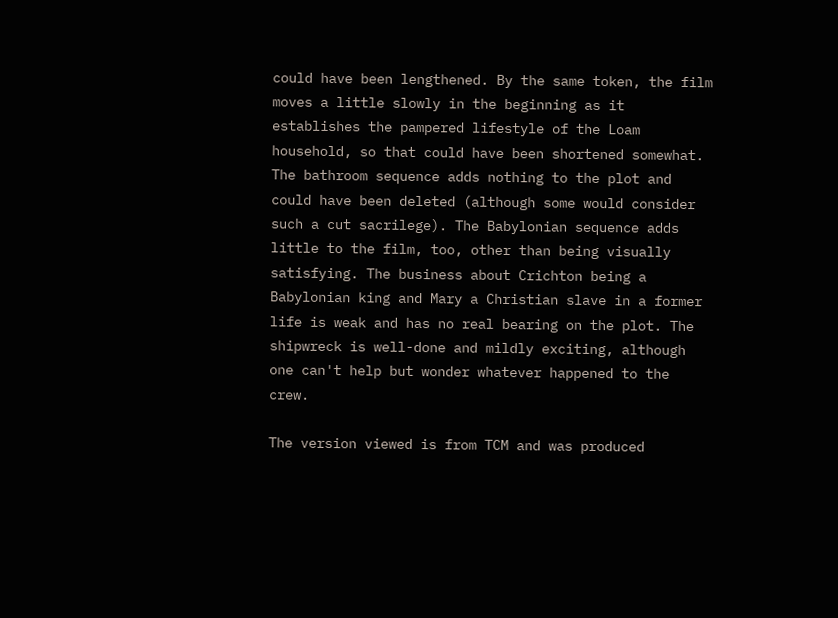could have been lengthened. By the same token, the film moves a little slowly in the beginning as it establishes the pampered lifestyle of the Loam household, so that could have been shortened somewhat. The bathroom sequence adds nothing to the plot and could have been deleted (although some would consider such a cut sacrilege). The Babylonian sequence adds little to the film, too, other than being visually satisfying. The business about Crichton being a Babylonian king and Mary a Christian slave in a former life is weak and has no real bearing on the plot. The shipwreck is well-done and mildly exciting, although one can't help but wonder whatever happened to the crew.

The version viewed is from TCM and was produced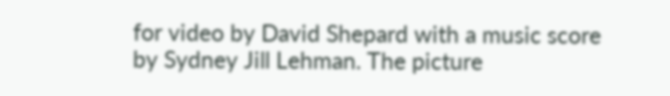for video by David Shepard with a music score by Sydney Jill Lehman. The picture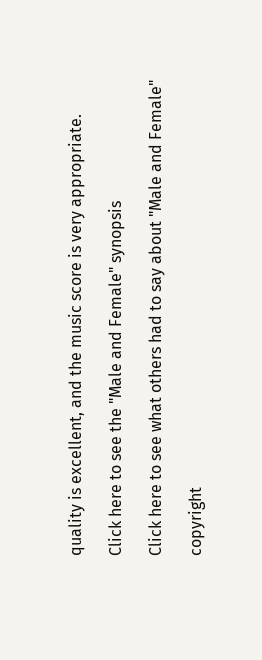quality is excellent, and the music score is very appropriate.

Click here to see the "Male and Female" synopsis

Click here to see what others had to say about "Male and Female"

copyright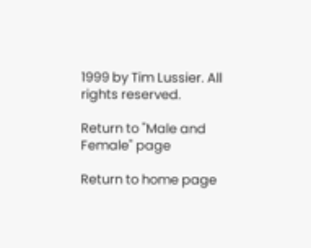1999 by Tim Lussier. All rights reserved.

Return to "Male and Female" page

Return to home page